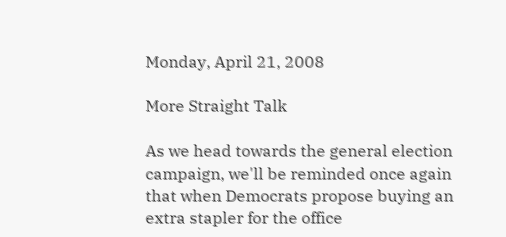Monday, April 21, 2008

More Straight Talk

As we head towards the general election campaign, we'll be reminded once again that when Democrats propose buying an extra stapler for the office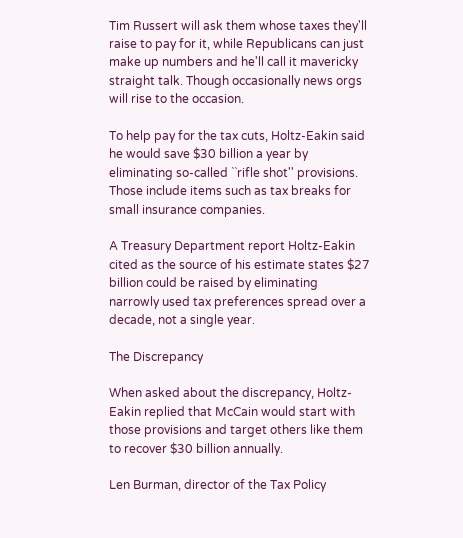Tim Russert will ask them whose taxes they'll raise to pay for it, while Republicans can just make up numbers and he'll call it mavericky straight talk. Though occasionally news orgs will rise to the occasion.

To help pay for the tax cuts, Holtz-Eakin said he would save $30 billion a year by eliminating so-called ``rifle shot'' provisions. Those include items such as tax breaks for small insurance companies.

A Treasury Department report Holtz-Eakin cited as the source of his estimate states $27 billion could be raised by eliminating narrowly used tax preferences spread over a decade, not a single year.

The Discrepancy

When asked about the discrepancy, Holtz-Eakin replied that McCain would start with those provisions and target others like them to recover $30 billion annually.

Len Burman, director of the Tax Policy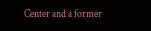Center and a former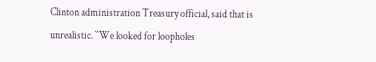Clinton administration Treasury official, said that is unrealistic. ``We looked for loopholes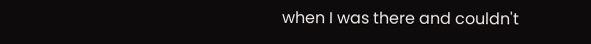when I was there and couldn't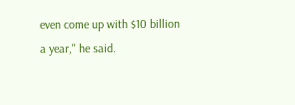even come up with $10 billion a year,'' he said.